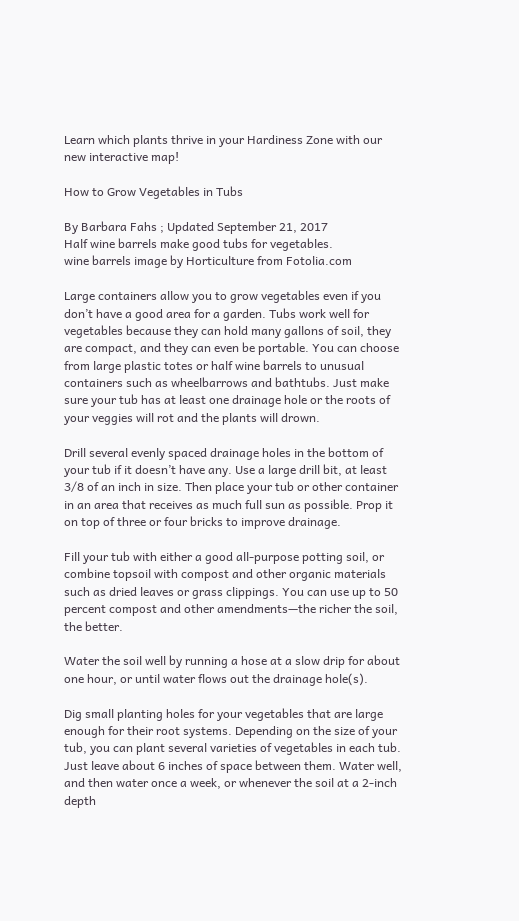Learn which plants thrive in your Hardiness Zone with our new interactive map!

How to Grow Vegetables in Tubs

By Barbara Fahs ; Updated September 21, 2017
Half wine barrels make good tubs for vegetables.
wine barrels image by Horticulture from Fotolia.com

Large containers allow you to grow vegetables even if you don’t have a good area for a garden. Tubs work well for vegetables because they can hold many gallons of soil, they are compact, and they can even be portable. You can choose from large plastic totes or half wine barrels to unusual containers such as wheelbarrows and bathtubs. Just make sure your tub has at least one drainage hole or the roots of your veggies will rot and the plants will drown.

Drill several evenly spaced drainage holes in the bottom of your tub if it doesn’t have any. Use a large drill bit, at least 3/8 of an inch in size. Then place your tub or other container in an area that receives as much full sun as possible. Prop it on top of three or four bricks to improve drainage.

Fill your tub with either a good all-purpose potting soil, or combine topsoil with compost and other organic materials such as dried leaves or grass clippings. You can use up to 50 percent compost and other amendments—the richer the soil, the better.

Water the soil well by running a hose at a slow drip for about one hour, or until water flows out the drainage hole(s).

Dig small planting holes for your vegetables that are large enough for their root systems. Depending on the size of your tub, you can plant several varieties of vegetables in each tub. Just leave about 6 inches of space between them. Water well, and then water once a week, or whenever the soil at a 2-inch depth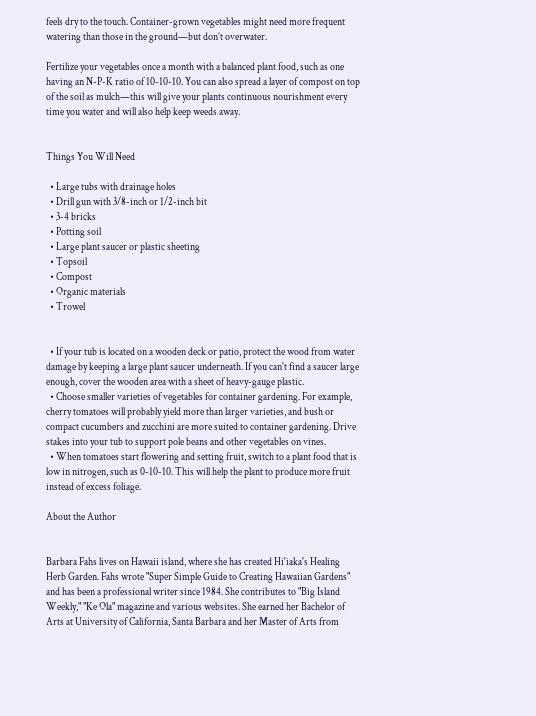feels dry to the touch. Container-grown vegetables might need more frequent watering than those in the ground—but don’t overwater.

Fertilize your vegetables once a month with a balanced plant food, such as one having an N-P-K ratio of 10-10-10. You can also spread a layer of compost on top of the soil as mulch—this will give your plants continuous nourishment every time you water and will also help keep weeds away.


Things You Will Need

  • Large tubs with drainage holes
  • Drill gun with 3/8-inch or 1/2-inch bit
  • 3-4 bricks
  • Potting soil
  • Large plant saucer or plastic sheeting
  • Topsoil
  • Compost
  • Organic materials
  • Trowel


  • If your tub is located on a wooden deck or patio, protect the wood from water damage by keeping a large plant saucer underneath. If you can't find a saucer large enough, cover the wooden area with a sheet of heavy-gauge plastic.
  • Choose smaller varieties of vegetables for container gardening. For example, cherry tomatoes will probably yield more than larger varieties, and bush or compact cucumbers and zucchini are more suited to container gardening. Drive stakes into your tub to support pole beans and other vegetables on vines.
  • When tomatoes start flowering and setting fruit, switch to a plant food that is low in nitrogen, such as 0-10-10. This will help the plant to produce more fruit instead of excess foliage.

About the Author


Barbara Fahs lives on Hawaii island, where she has created Hi'iaka's Healing Herb Garden. Fahs wrote "Super Simple Guide to Creating Hawaiian Gardens" and has been a professional writer since 1984. She contributes to "Big Island Weekly," "Ke Ola" magazine and various websites. She earned her Bachelor of Arts at University of California, Santa Barbara and her Master of Arts from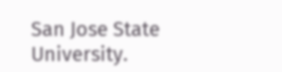San Jose State University.